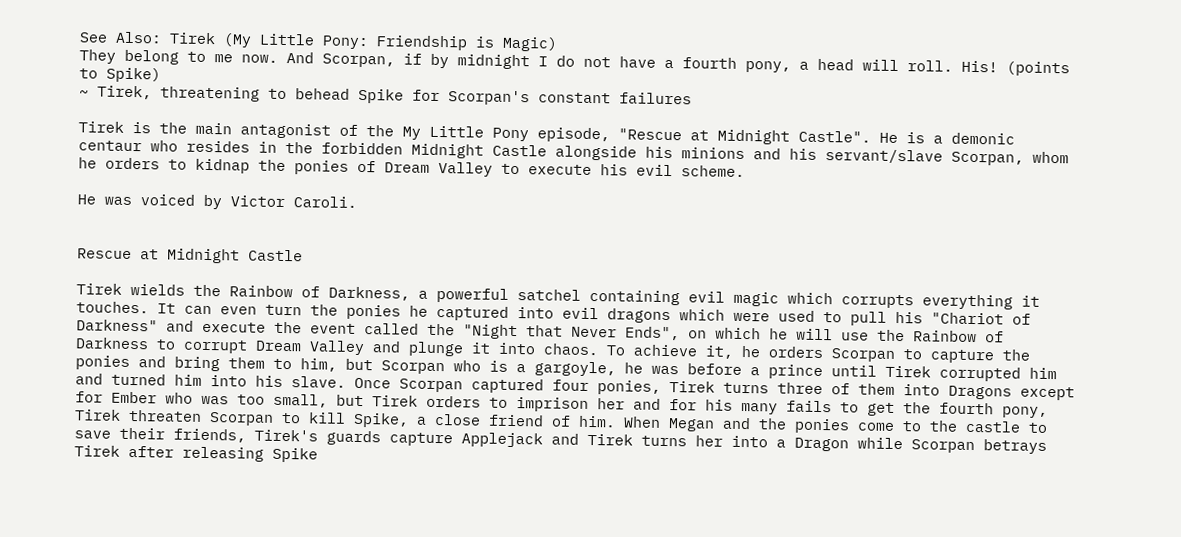See Also: Tirek (My Little Pony: Friendship is Magic)
They belong to me now. And Scorpan, if by midnight I do not have a fourth pony, a head will roll. His! (points to Spike)
~ Tirek, threatening to behead Spike for Scorpan's constant failures

Tirek is the main antagonist of the My Little Pony episode, "Rescue at Midnight Castle". He is a demonic centaur who resides in the forbidden Midnight Castle alongside his minions and his servant/slave Scorpan, whom he orders to kidnap the ponies of Dream Valley to execute his evil scheme.

He was voiced by Victor Caroli.


Rescue at Midnight Castle

Tirek wields the Rainbow of Darkness, a powerful satchel containing evil magic which corrupts everything it touches. It can even turn the ponies he captured into evil dragons which were used to pull his "Chariot of Darkness" and execute the event called the "Night that Never Ends", on which he will use the Rainbow of Darkness to corrupt Dream Valley and plunge it into chaos. To achieve it, he orders Scorpan to capture the ponies and bring them to him, but Scorpan who is a gargoyle, he was before a prince until Tirek corrupted him and turned him into his slave. Once Scorpan captured four ponies, Tirek turns three of them into Dragons except for Ember who was too small, but Tirek orders to imprison her and for his many fails to get the fourth pony, Tirek threaten Scorpan to kill Spike, a close friend of him. When Megan and the ponies come to the castle to save their friends, Tirek's guards capture Applejack and Tirek turns her into a Dragon while Scorpan betrays Tirek after releasing Spike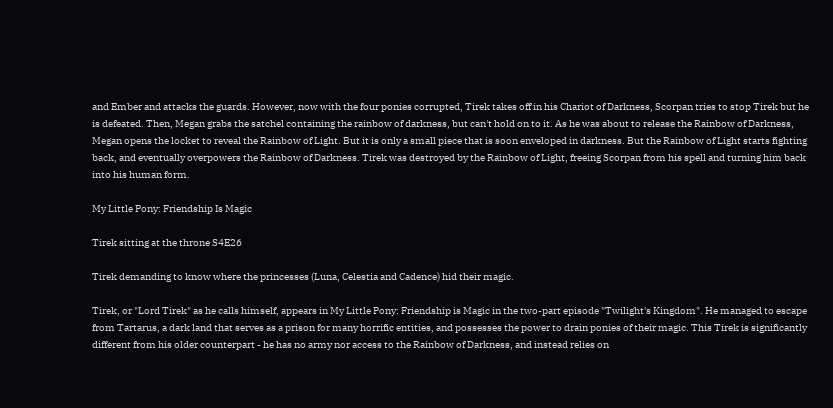and Ember and attacks the guards. However, now with the four ponies corrupted, Tirek takes off in his Chariot of Darkness, Scorpan tries to stop Tirek but he is defeated. Then, Megan grabs the satchel containing the rainbow of darkness, but can't hold on to it. As he was about to release the Rainbow of Darkness, Megan opens the locket to reveal the Rainbow of Light. But it is only a small piece that is soon enveloped in darkness. But the Rainbow of Light starts fighting back, and eventually overpowers the Rainbow of Darkness. Tirek was destroyed by the Rainbow of Light, freeing Scorpan from his spell and turning him back into his human form.

My Little Pony: Friendship Is Magic

Tirek sitting at the throne S4E26

Tirek demanding to know where the princesses (Luna, Celestia and Cadence) hid their magic.

Tirek, or "Lord Tirek" as he calls himself, appears in My Little Pony: Friendship is Magic in the two-part episode "Twilight's Kingdom". He managed to escape from Tartarus, a dark land that serves as a prison for many horrific entities, and possesses the power to drain ponies of their magic. This Tirek is significantly different from his older counterpart - he has no army nor access to the Rainbow of Darkness, and instead relies on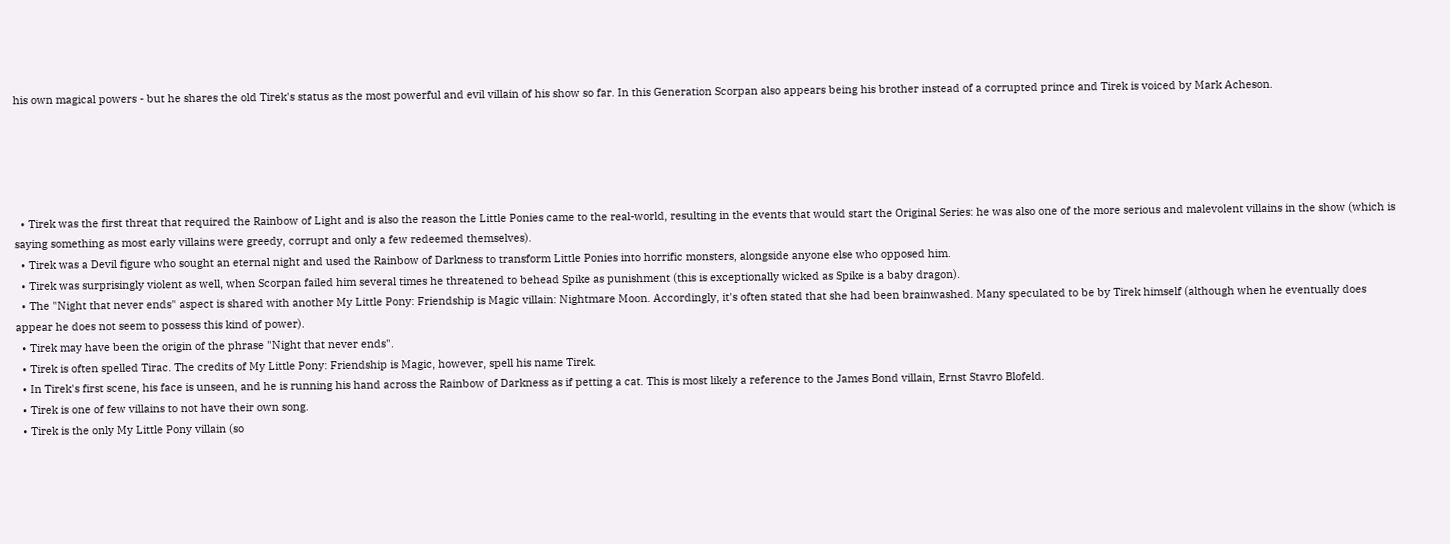his own magical powers - but he shares the old Tirek's status as the most powerful and evil villain of his show so far. In this Generation Scorpan also appears being his brother instead of a corrupted prince and Tirek is voiced by Mark Acheson.





  • Tirek was the first threat that required the Rainbow of Light and is also the reason the Little Ponies came to the real-world, resulting in the events that would start the Original Series: he was also one of the more serious and malevolent villains in the show (which is saying something as most early villains were greedy, corrupt and only a few redeemed themselves).
  • Tirek was a Devil figure who sought an eternal night and used the Rainbow of Darkness to transform Little Ponies into horrific monsters, alongside anyone else who opposed him.
  • Tirek was surprisingly violent as well, when Scorpan failed him several times he threatened to behead Spike as punishment (this is exceptionally wicked as Spike is a baby dragon).
  • The "Night that never ends" aspect is shared with another My Little Pony: Friendship is Magic villain: Nightmare Moon. Accordingly, it's often stated that she had been brainwashed. Many speculated to be by Tirek himself (although when he eventually does appear he does not seem to possess this kind of power).
  • Tirek may have been the origin of the phrase "Night that never ends".
  • Tirek is often spelled Tirac. The credits of My Little Pony: Friendship is Magic, however, spell his name Tirek.
  • In Tirek's first scene, his face is unseen, and he is running his hand across the Rainbow of Darkness as if petting a cat. This is most likely a reference to the James Bond villain, Ernst Stavro Blofeld.
  • Tirek is one of few villains to not have their own song.
  • Tirek is the only My Little Pony villain (so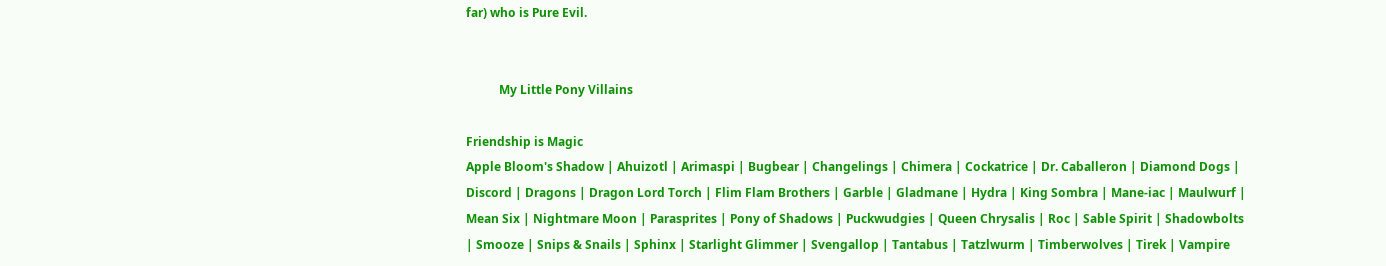far) who is Pure Evil.


           My Little Pony Villains

Friendship is Magic
Apple Bloom's Shadow | Ahuizotl | Arimaspi | Bugbear | Changelings | Chimera | Cockatrice | Dr. Caballeron | Diamond Dogs | Discord | Dragons | Dragon Lord Torch | Flim Flam Brothers | Garble | Gladmane | Hydra | King Sombra | Mane-iac | Maulwurf | Mean Six | Nightmare Moon | Parasprites | Pony of Shadows | Puckwudgies | Queen Chrysalis | Roc | Sable Spirit | Shadowbolts | Smooze | Snips & Snails | Sphinx | Starlight Glimmer | Svengallop | Tantabus | Tatzlwurm | Timberwolves | Tirek | Vampire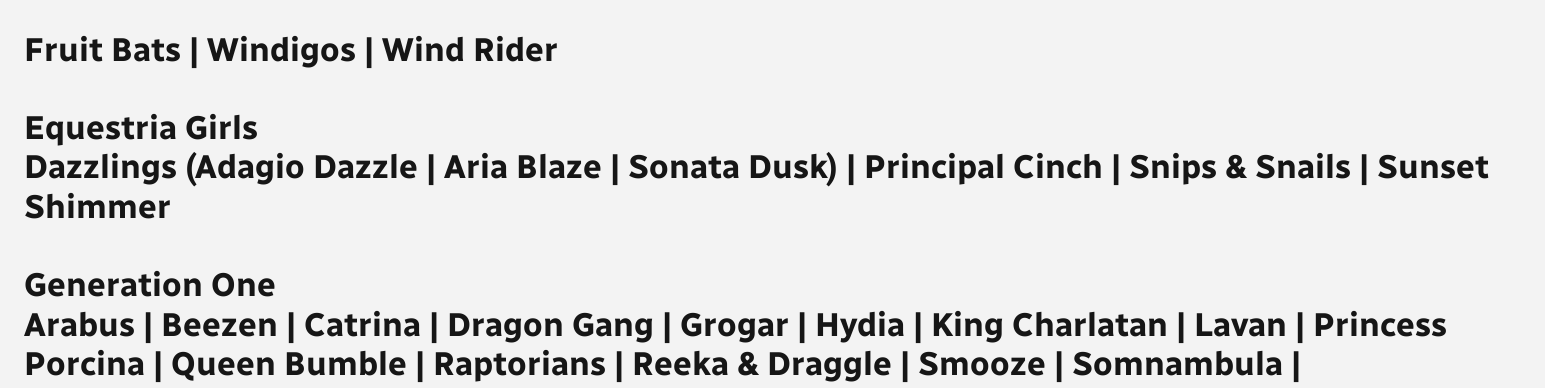Fruit Bats | Windigos | Wind Rider

Equestria Girls
Dazzlings (Adagio Dazzle | Aria Blaze | Sonata Dusk) | Principal Cinch | Snips & Snails | Sunset Shimmer

Generation One
Arabus | Beezen | Catrina | Dragon Gang | Grogar | Hydia | King Charlatan | Lavan | Princess Porcina | Queen Bumble | Raptorians | Reeka & Draggle | Smooze | Somnambula |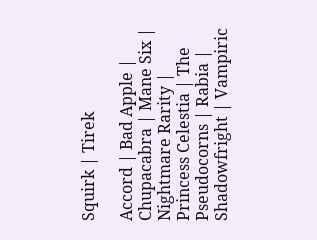Squirk | Tirek

Accord | Bad Apple | Chupacabra | Mane Six | Nightmare Rarity | Princess Celestia | The Pseudocorns | Rabia | Shadowfright | Vampiric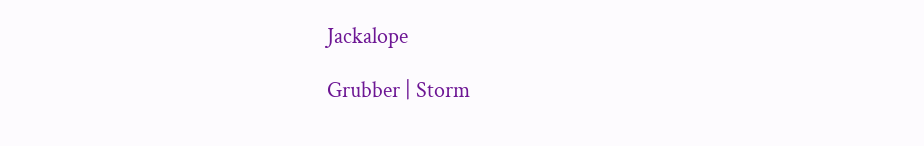Jackalope

Grubber | Storm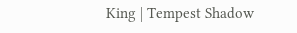King | Tempest Shadow